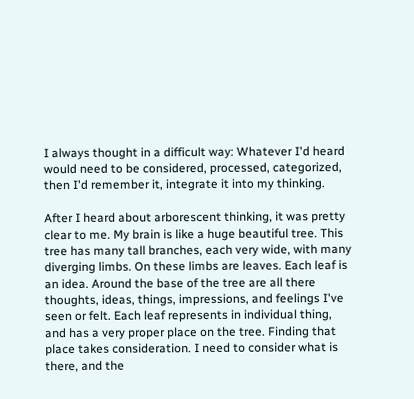I always thought in a difficult way: Whatever I'd heard would need to be considered, processed, categorized, then I'd remember it, integrate it into my thinking.

After I heard about arborescent thinking, it was pretty clear to me. My brain is like a huge beautiful tree. This tree has many tall branches, each very wide, with many diverging limbs. On these limbs are leaves. Each leaf is an idea. Around the base of the tree are all there thoughts, ideas, things, impressions, and feelings I've seen or felt. Each leaf represents in individual thing, and has a very proper place on the tree. Finding that place takes consideration. I need to consider what is there, and the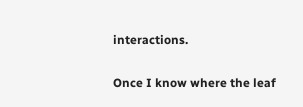interactions.

Once I know where the leaf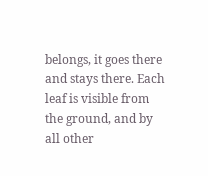belongs, it goes there and stays there. Each leaf is visible from the ground, and by all other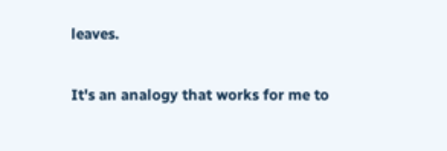leaves.

It's an analogy that works for me to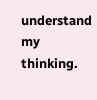understand my thinking.